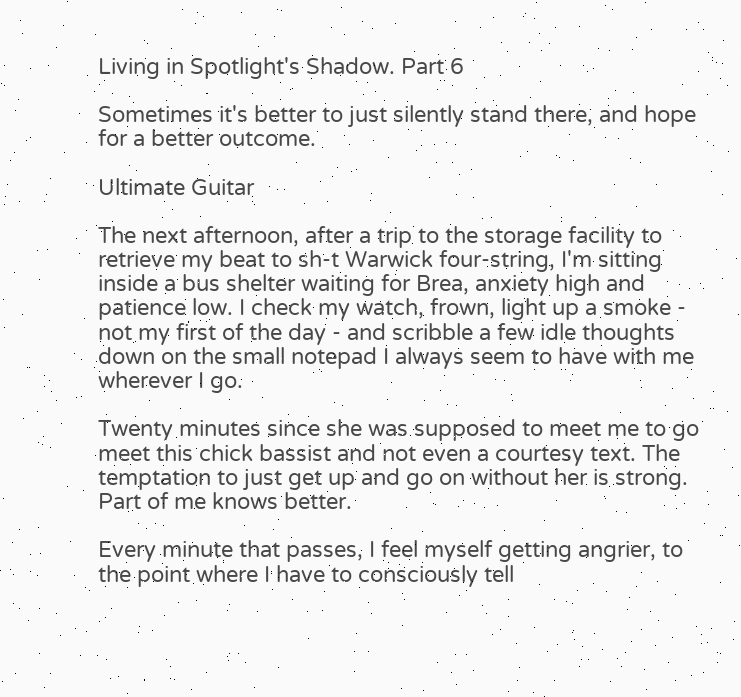Living in Spotlight's Shadow. Part 6

Sometimes it's better to just silently stand there, and hope for a better outcome.

Ultimate Guitar

The next afternoon, after a trip to the storage facility to retrieve my beat to sh-t Warwick four-string, I'm sitting inside a bus shelter waiting for Brea, anxiety high and patience low. I check my watch, frown, light up a smoke - not my first of the day - and scribble a few idle thoughts down on the small notepad I always seem to have with me wherever I go.

Twenty minutes since she was supposed to meet me to go meet this chick bassist and not even a courtesy text. The temptation to just get up and go on without her is strong. Part of me knows better.

Every minute that passes, I feel myself getting angrier, to the point where I have to consciously tell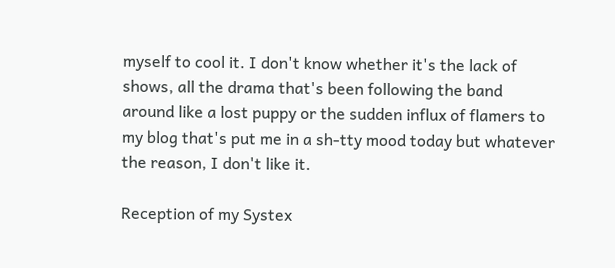myself to cool it. I don't know whether it's the lack of shows, all the drama that's been following the band around like a lost puppy or the sudden influx of flamers to my blog that's put me in a sh-tty mood today but whatever the reason, I don't like it.

Reception of my Systex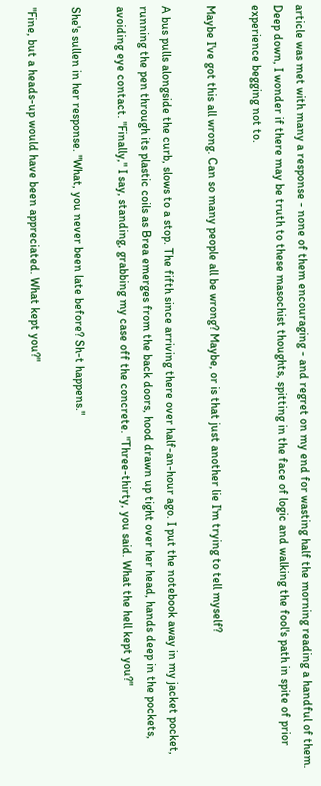article was met with many a response - none of them encouraging - and regret on my end for wasting half the morning reading a handful of them. Deep down, I wonder if there may be truth to these masochist thoughts, spitting in the face of logic and walking the fool's path in spite of prior experience begging not to.

Maybe I've got this all wrong. Can so many people all be wrong? Maybe, or is that just another lie I'm trying to tell myself?

A bus pulls alongside the curb, slows to a stop. The fifth since arriving there over half-an-hour ago. I put the notebook away in my jacket pocket, running the pen through its plastic coils as Brea emerges from the back doors, hood drawn up tight over her head, hands deep in the pockets, avoiding eye contact. "Finally," I say, standing, grabbing my case off the concrete. "Three-thirty, you said. What the hell kept you?"

She's sullen in her response. "What, you never been late before? Sh-t happens."

"Fine, but a heads-up would have been appreciated. What kept you?"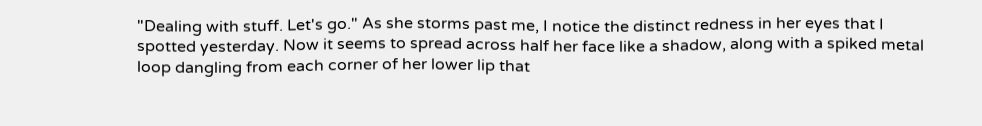"Dealing with stuff. Let's go." As she storms past me, I notice the distinct redness in her eyes that I spotted yesterday. Now it seems to spread across half her face like a shadow, along with a spiked metal loop dangling from each corner of her lower lip that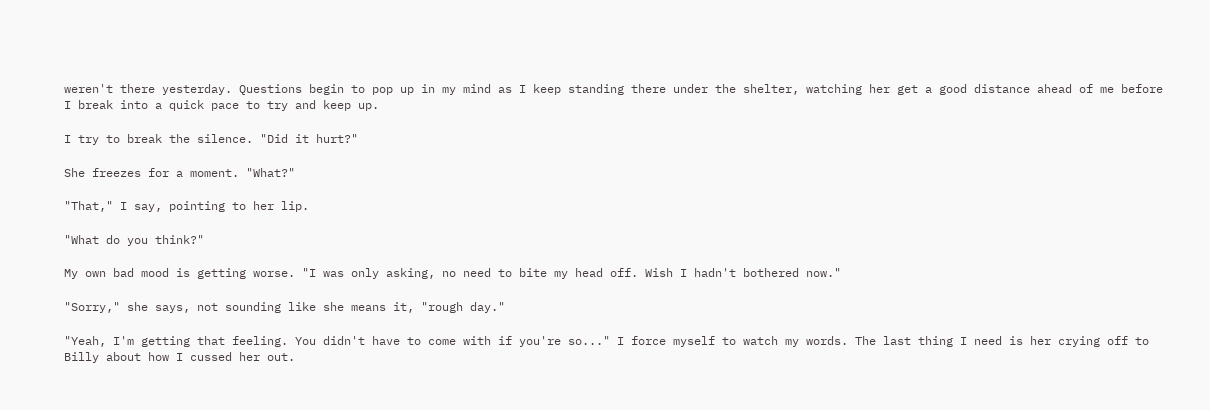weren't there yesterday. Questions begin to pop up in my mind as I keep standing there under the shelter, watching her get a good distance ahead of me before I break into a quick pace to try and keep up.

I try to break the silence. "Did it hurt?"

She freezes for a moment. "What?"

"That," I say, pointing to her lip.

"What do you think?"

My own bad mood is getting worse. "I was only asking, no need to bite my head off. Wish I hadn't bothered now."

"Sorry," she says, not sounding like she means it, "rough day."

"Yeah, I'm getting that feeling. You didn't have to come with if you're so..." I force myself to watch my words. The last thing I need is her crying off to Billy about how I cussed her out.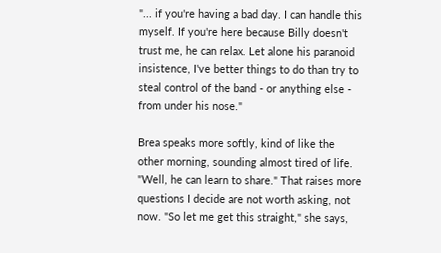"... if you're having a bad day. I can handle this myself. If you're here because Billy doesn't trust me, he can relax. Let alone his paranoid insistence, I've better things to do than try to steal control of the band - or anything else - from under his nose."

Brea speaks more softly, kind of like the other morning, sounding almost tired of life. "Well, he can learn to share." That raises more questions I decide are not worth asking, not now. "So let me get this straight," she says,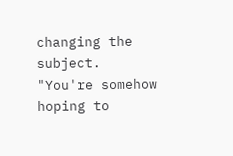changing the subject. "You're somehow hoping to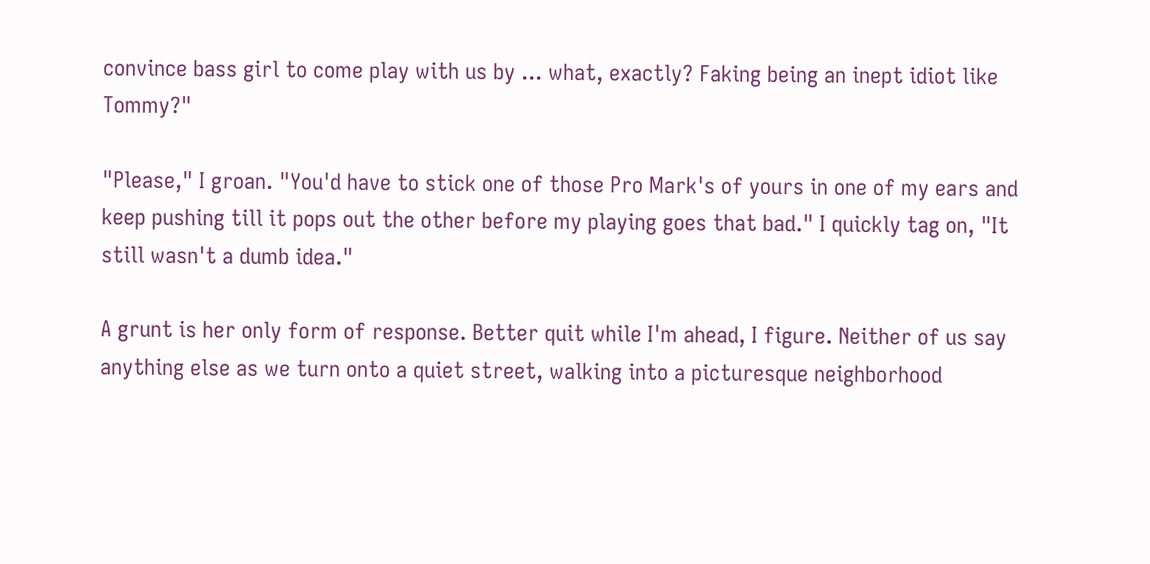convince bass girl to come play with us by ... what, exactly? Faking being an inept idiot like Tommy?"

"Please," I groan. "You'd have to stick one of those Pro Mark's of yours in one of my ears and keep pushing till it pops out the other before my playing goes that bad." I quickly tag on, "It still wasn't a dumb idea."

A grunt is her only form of response. Better quit while I'm ahead, I figure. Neither of us say anything else as we turn onto a quiet street, walking into a picturesque neighborhood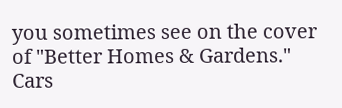you sometimes see on the cover of "Better Homes & Gardens." Cars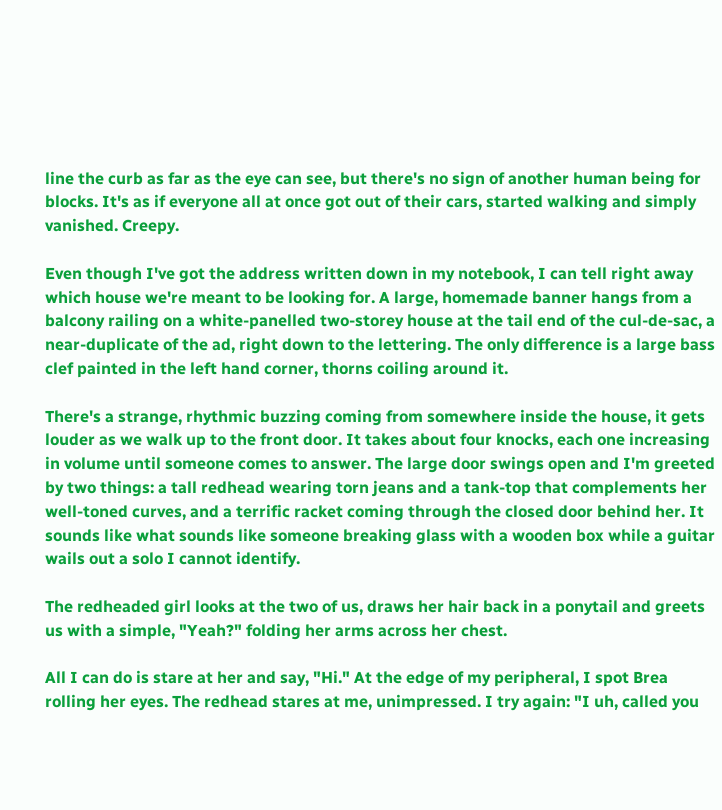line the curb as far as the eye can see, but there's no sign of another human being for blocks. It's as if everyone all at once got out of their cars, started walking and simply vanished. Creepy.

Even though I've got the address written down in my notebook, I can tell right away which house we're meant to be looking for. A large, homemade banner hangs from a balcony railing on a white-panelled two-storey house at the tail end of the cul-de-sac, a near-duplicate of the ad, right down to the lettering. The only difference is a large bass clef painted in the left hand corner, thorns coiling around it.

There's a strange, rhythmic buzzing coming from somewhere inside the house, it gets louder as we walk up to the front door. It takes about four knocks, each one increasing in volume until someone comes to answer. The large door swings open and I'm greeted by two things: a tall redhead wearing torn jeans and a tank-top that complements her well-toned curves, and a terrific racket coming through the closed door behind her. It sounds like what sounds like someone breaking glass with a wooden box while a guitar wails out a solo I cannot identify.

The redheaded girl looks at the two of us, draws her hair back in a ponytail and greets us with a simple, "Yeah?" folding her arms across her chest.

All I can do is stare at her and say, "Hi." At the edge of my peripheral, I spot Brea rolling her eyes. The redhead stares at me, unimpressed. I try again: "I uh, called you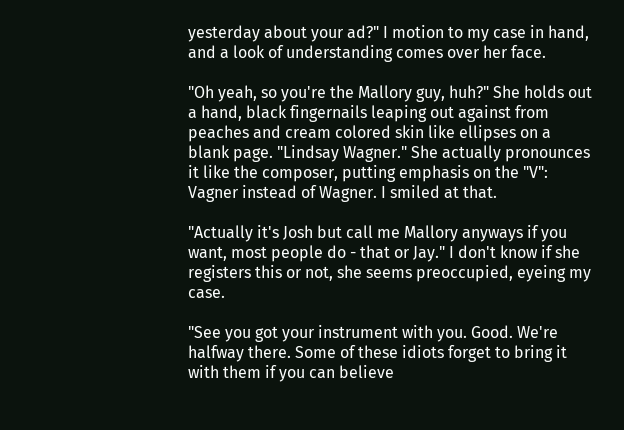yesterday about your ad?" I motion to my case in hand, and a look of understanding comes over her face.

"Oh yeah, so you're the Mallory guy, huh?" She holds out a hand, black fingernails leaping out against from peaches and cream colored skin like ellipses on a blank page. "Lindsay Wagner." She actually pronounces it like the composer, putting emphasis on the "V": Vagner instead of Wagner. I smiled at that.

"Actually it's Josh but call me Mallory anyways if you want, most people do - that or Jay." I don't know if she registers this or not, she seems preoccupied, eyeing my case.

"See you got your instrument with you. Good. We're halfway there. Some of these idiots forget to bring it with them if you can believe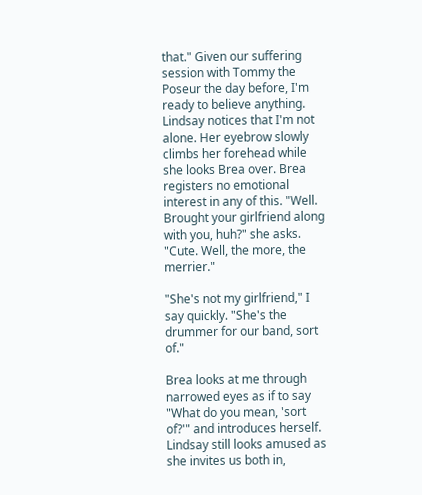that." Given our suffering session with Tommy the Poseur the day before, I'm ready to believe anything. Lindsay notices that I'm not alone. Her eyebrow slowly climbs her forehead while she looks Brea over. Brea registers no emotional interest in any of this. "Well. Brought your girlfriend along with you, huh?" she asks. "Cute. Well, the more, the merrier."

"She's not my girlfriend," I say quickly. "She's the drummer for our band, sort of."

Brea looks at me through narrowed eyes as if to say "What do you mean, 'sort of?'" and introduces herself. Lindsay still looks amused as she invites us both in,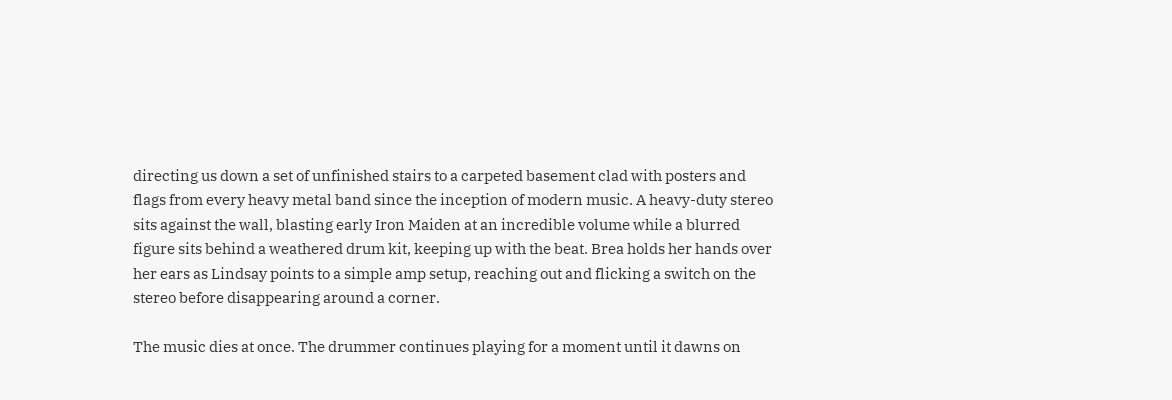directing us down a set of unfinished stairs to a carpeted basement clad with posters and flags from every heavy metal band since the inception of modern music. A heavy-duty stereo sits against the wall, blasting early Iron Maiden at an incredible volume while a blurred figure sits behind a weathered drum kit, keeping up with the beat. Brea holds her hands over her ears as Lindsay points to a simple amp setup, reaching out and flicking a switch on the stereo before disappearing around a corner.

The music dies at once. The drummer continues playing for a moment until it dawns on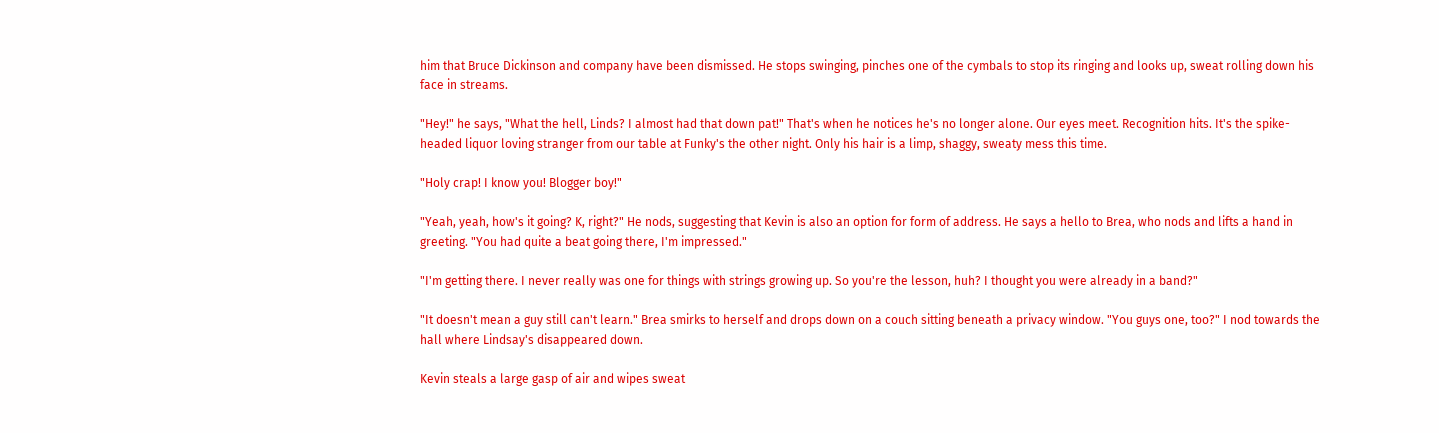him that Bruce Dickinson and company have been dismissed. He stops swinging, pinches one of the cymbals to stop its ringing and looks up, sweat rolling down his face in streams.

"Hey!" he says, "What the hell, Linds? I almost had that down pat!" That's when he notices he's no longer alone. Our eyes meet. Recognition hits. It's the spike-headed liquor loving stranger from our table at Funky's the other night. Only his hair is a limp, shaggy, sweaty mess this time.

"Holy crap! I know you! Blogger boy!"

"Yeah, yeah, how's it going? K, right?" He nods, suggesting that Kevin is also an option for form of address. He says a hello to Brea, who nods and lifts a hand in greeting. "You had quite a beat going there, I'm impressed."

"I'm getting there. I never really was one for things with strings growing up. So you're the lesson, huh? I thought you were already in a band?"

"It doesn't mean a guy still can't learn." Brea smirks to herself and drops down on a couch sitting beneath a privacy window. "You guys one, too?" I nod towards the hall where Lindsay's disappeared down.

Kevin steals a large gasp of air and wipes sweat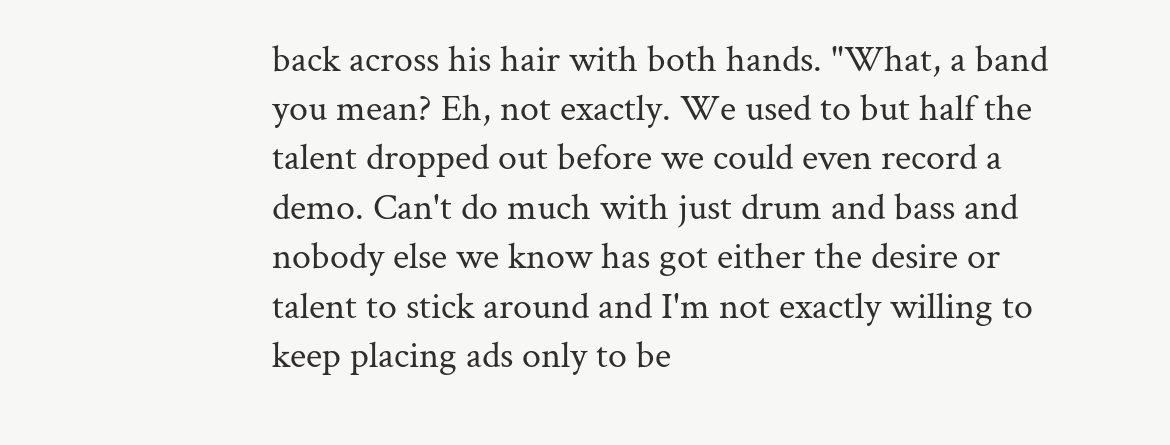back across his hair with both hands. "What, a band you mean? Eh, not exactly. We used to but half the talent dropped out before we could even record a demo. Can't do much with just drum and bass and nobody else we know has got either the desire or talent to stick around and I'm not exactly willing to keep placing ads only to be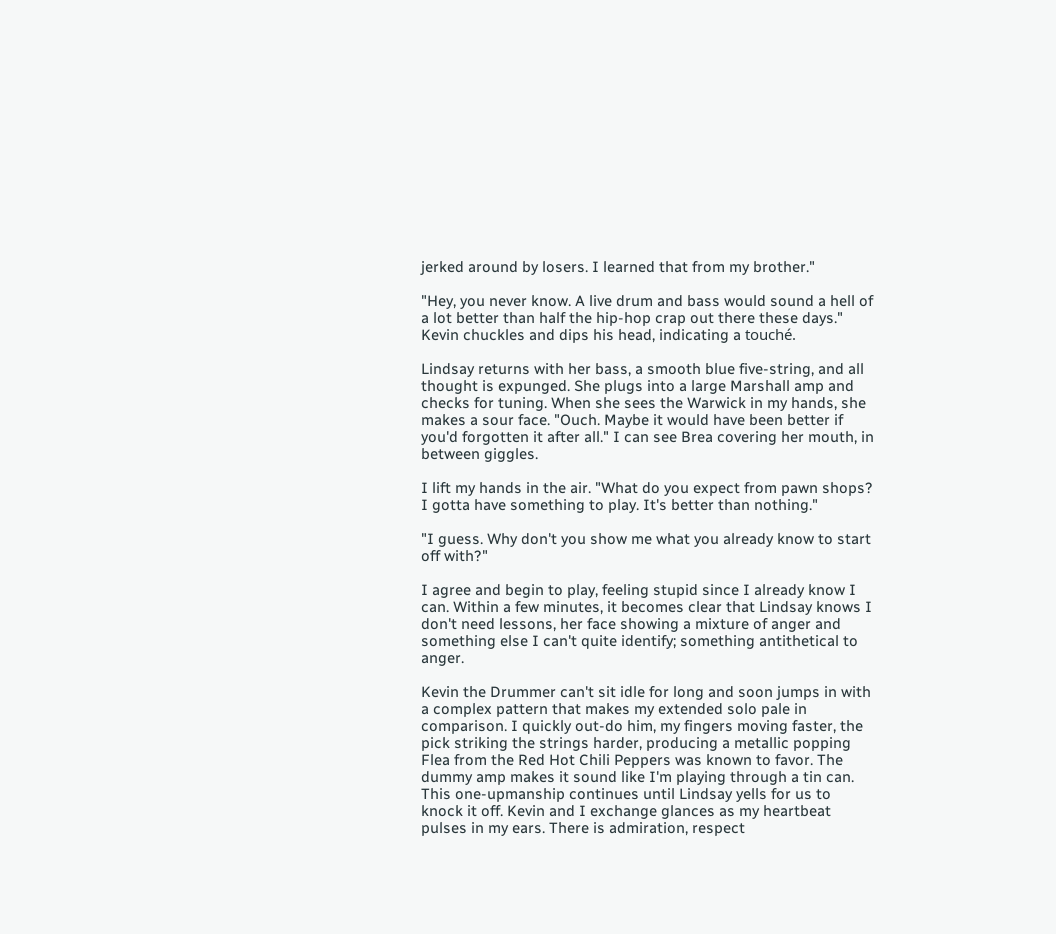jerked around by losers. I learned that from my brother."

"Hey, you never know. A live drum and bass would sound a hell of a lot better than half the hip-hop crap out there these days." Kevin chuckles and dips his head, indicating a touché.

Lindsay returns with her bass, a smooth blue five-string, and all thought is expunged. She plugs into a large Marshall amp and checks for tuning. When she sees the Warwick in my hands, she makes a sour face. "Ouch. Maybe it would have been better if you'd forgotten it after all." I can see Brea covering her mouth, in between giggles.

I lift my hands in the air. "What do you expect from pawn shops? I gotta have something to play. It's better than nothing."

"I guess. Why don't you show me what you already know to start off with?"

I agree and begin to play, feeling stupid since I already know I can. Within a few minutes, it becomes clear that Lindsay knows I don't need lessons, her face showing a mixture of anger and something else I can't quite identify; something antithetical to anger.

Kevin the Drummer can't sit idle for long and soon jumps in with a complex pattern that makes my extended solo pale in comparison. I quickly out-do him, my fingers moving faster, the pick striking the strings harder, producing a metallic popping Flea from the Red Hot Chili Peppers was known to favor. The dummy amp makes it sound like I'm playing through a tin can. This one-upmanship continues until Lindsay yells for us to knock it off. Kevin and I exchange glances as my heartbeat pulses in my ears. There is admiration, respect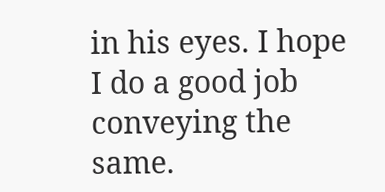in his eyes. I hope I do a good job conveying the same.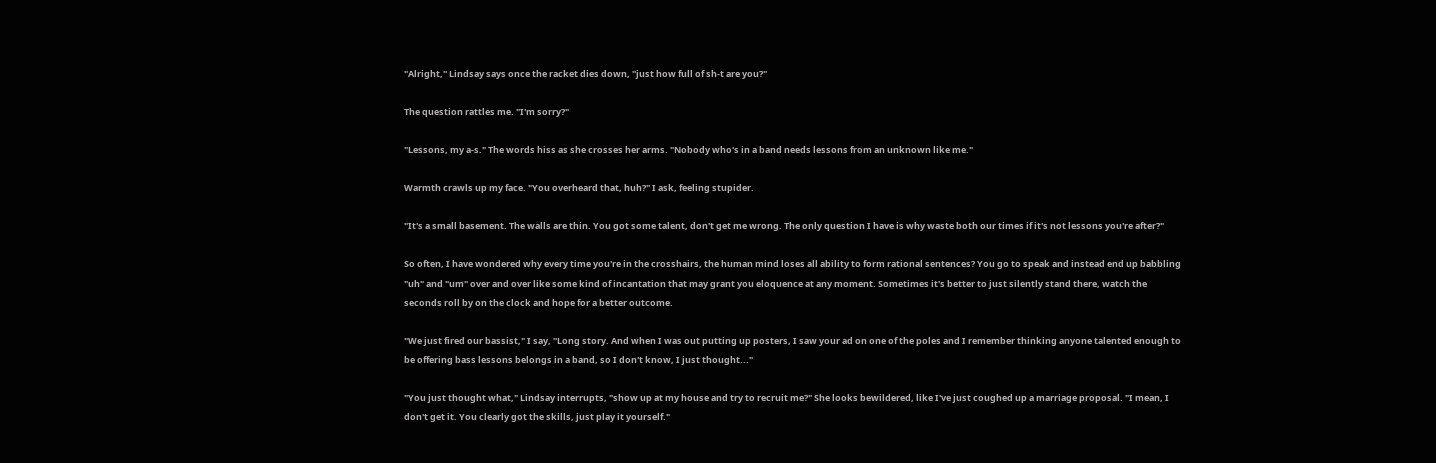"Alright," Lindsay says once the racket dies down, "just how full of sh-t are you?"

The question rattles me. "I'm sorry?"

"Lessons, my a-s." The words hiss as she crosses her arms. "Nobody who's in a band needs lessons from an unknown like me."

Warmth crawls up my face. "You overheard that, huh?" I ask, feeling stupider.

"It's a small basement. The walls are thin. You got some talent, don't get me wrong. The only question I have is why waste both our times if it's not lessons you're after?"

So often, I have wondered why every time you're in the crosshairs, the human mind loses all ability to form rational sentences? You go to speak and instead end up babbling "uh" and "um" over and over like some kind of incantation that may grant you eloquence at any moment. Sometimes it's better to just silently stand there, watch the seconds roll by on the clock and hope for a better outcome.

"We just fired our bassist," I say, "Long story. And when I was out putting up posters, I saw your ad on one of the poles and I remember thinking anyone talented enough to be offering bass lessons belongs in a band, so I don't know, I just thought..."

"You just thought what," Lindsay interrupts, "show up at my house and try to recruit me?" She looks bewildered, like I've just coughed up a marriage proposal. "I mean, I don't get it. You clearly got the skills, just play it yourself."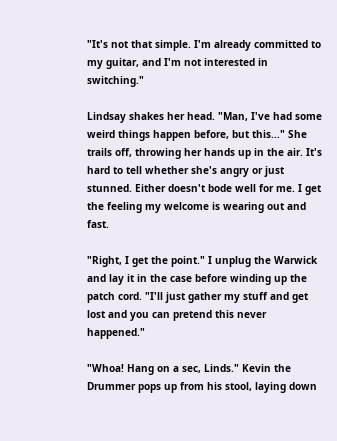"It's not that simple. I'm already committed to my guitar, and I'm not interested in switching."

Lindsay shakes her head. "Man, I've had some weird things happen before, but this..." She trails off, throwing her hands up in the air. It's hard to tell whether she's angry or just stunned. Either doesn't bode well for me. I get the feeling my welcome is wearing out and fast.

"Right, I get the point." I unplug the Warwick and lay it in the case before winding up the patch cord. "I'll just gather my stuff and get lost and you can pretend this never happened."

"Whoa! Hang on a sec, Linds." Kevin the Drummer pops up from his stool, laying down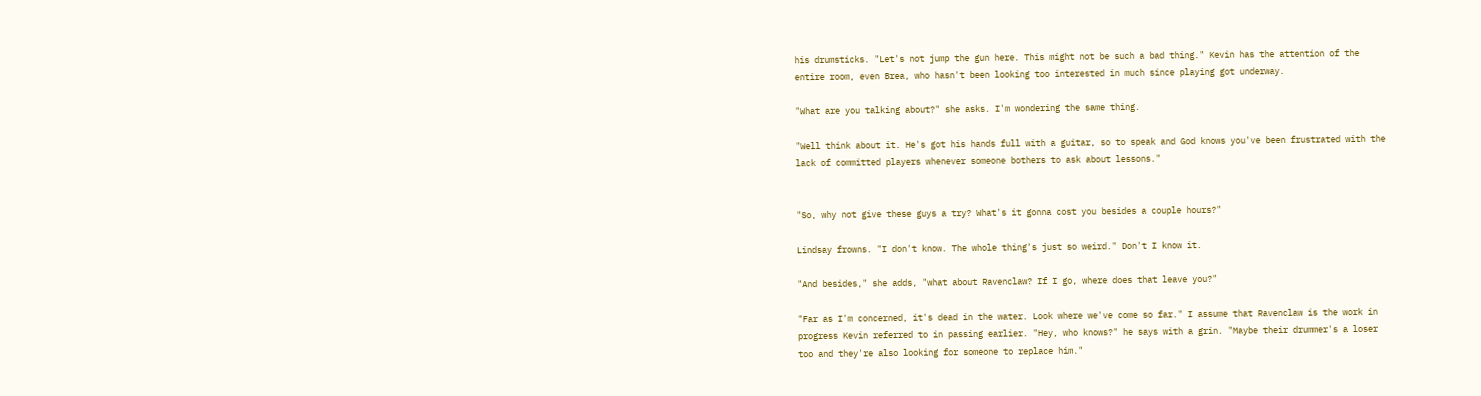his drumsticks. "Let's not jump the gun here. This might not be such a bad thing." Kevin has the attention of the entire room, even Brea, who hasn't been looking too interested in much since playing got underway.

"What are you talking about?" she asks. I'm wondering the same thing.

"Well think about it. He's got his hands full with a guitar, so to speak and God knows you've been frustrated with the lack of committed players whenever someone bothers to ask about lessons."


"So, why not give these guys a try? What's it gonna cost you besides a couple hours?"

Lindsay frowns. "I don't know. The whole thing's just so weird." Don't I know it.

"And besides," she adds, "what about Ravenclaw? If I go, where does that leave you?"

"Far as I'm concerned, it's dead in the water. Look where we've come so far." I assume that Ravenclaw is the work in progress Kevin referred to in passing earlier. "Hey, who knows?" he says with a grin. "Maybe their drummer's a loser too and they're also looking for someone to replace him."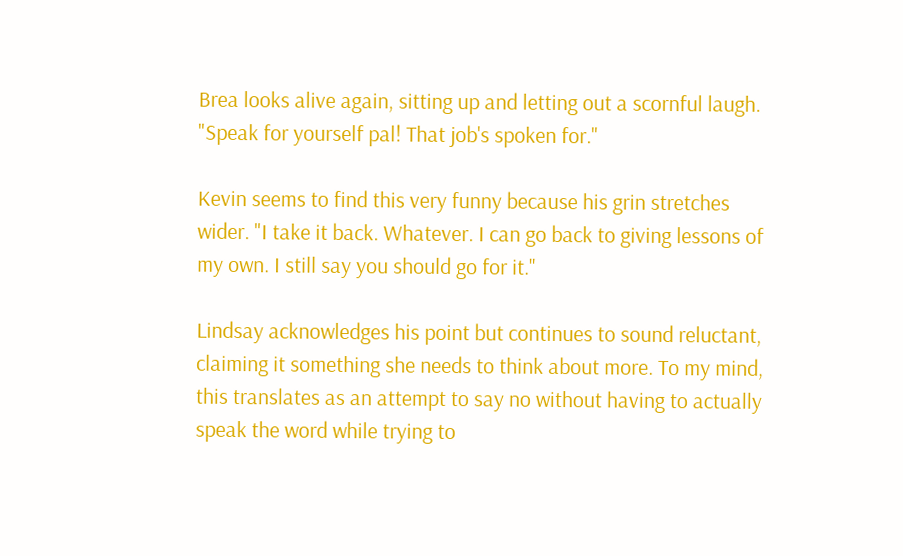Brea looks alive again, sitting up and letting out a scornful laugh. "Speak for yourself pal! That job's spoken for."

Kevin seems to find this very funny because his grin stretches wider. "I take it back. Whatever. I can go back to giving lessons of my own. I still say you should go for it."

Lindsay acknowledges his point but continues to sound reluctant, claiming it something she needs to think about more. To my mind, this translates as an attempt to say no without having to actually speak the word while trying to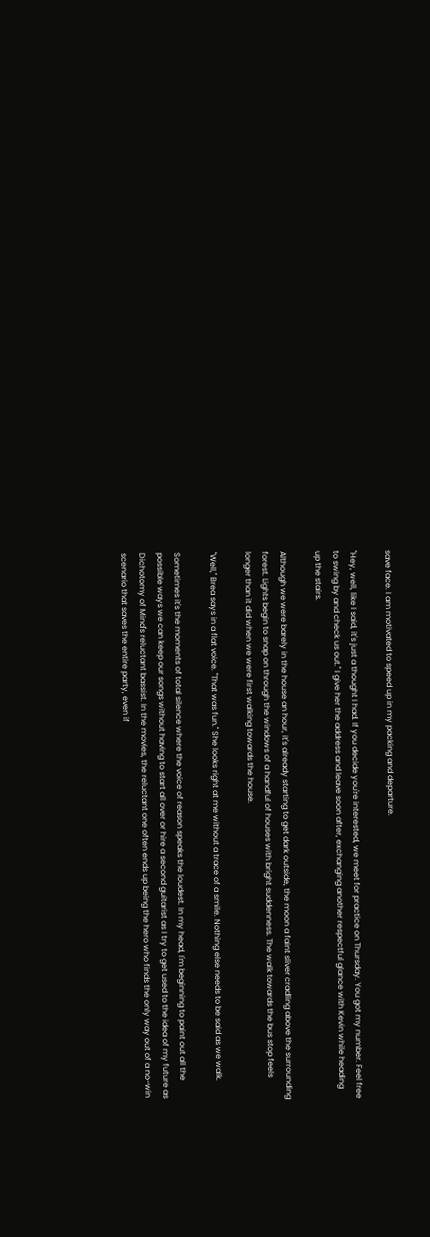save face. I am motivated to speed up in my packing and departure.

"Hey, well, like I said, it's just a thought I had. If you decide you're interested, we meet for practice on Thursday. You got my number. Feel free to swing by and check us out." I give her the address and leave soon after, exchanging another respectful glance with Kevin while heading up the stairs.

Although we were barely in the house an hour, it's already starting to get dark outside, the moon a faint sliver cradling above the surrounding forest. Lights begin to snap on through the windows of a handful of houses with bright suddenness. The walk towards the bus stop feels longer than it did when we were first walking towards the house.

"Well," Brea says in a flat voice. "That was fun." She looks right at me without a trace of a smile. Nothing else needs to be said as we walk.

Sometimes it's the moments of total silence where the voice of reason speaks the loudest. In my head, I'm beginning to paint out all the possible ways we can keep our songs without having to start all over or hire a second guitarist as I try to get used to the idea of my future as Dichotomy of Mind's reluctant bassist. In the movies, the reluctant one often ends up being the hero who finds the only way out of a no-win scenario that saves the entire party, even if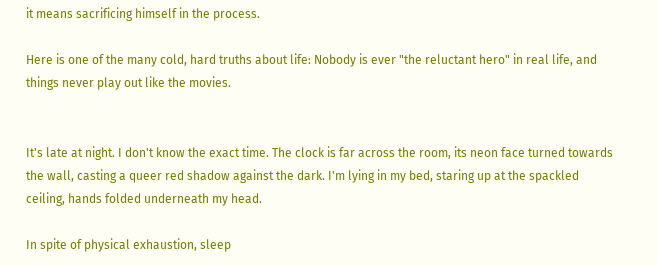it means sacrificing himself in the process.

Here is one of the many cold, hard truths about life: Nobody is ever "the reluctant hero" in real life, and things never play out like the movies.


It's late at night. I don't know the exact time. The clock is far across the room, its neon face turned towards the wall, casting a queer red shadow against the dark. I'm lying in my bed, staring up at the spackled ceiling, hands folded underneath my head.

In spite of physical exhaustion, sleep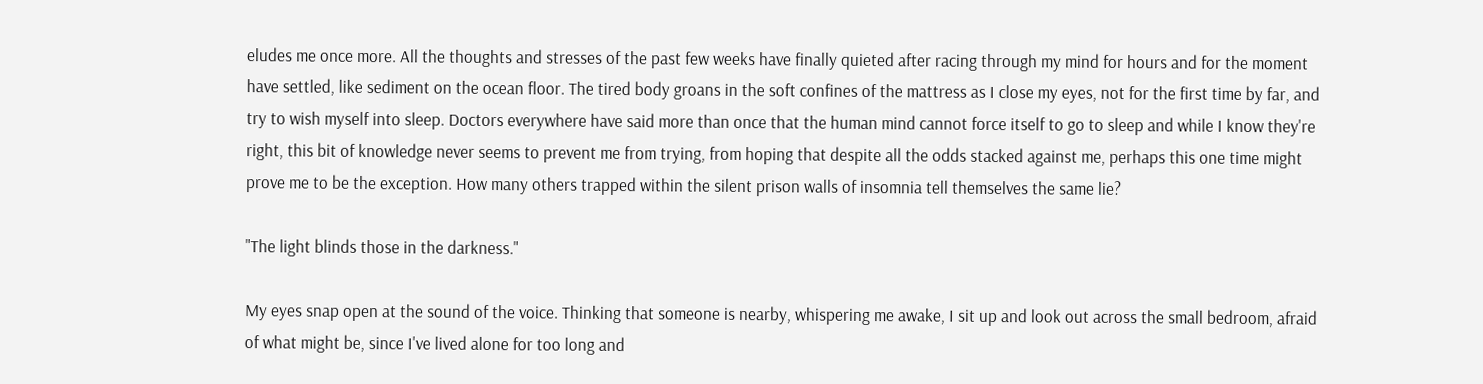eludes me once more. All the thoughts and stresses of the past few weeks have finally quieted after racing through my mind for hours and for the moment have settled, like sediment on the ocean floor. The tired body groans in the soft confines of the mattress as I close my eyes, not for the first time by far, and try to wish myself into sleep. Doctors everywhere have said more than once that the human mind cannot force itself to go to sleep and while I know they're right, this bit of knowledge never seems to prevent me from trying, from hoping that despite all the odds stacked against me, perhaps this one time might prove me to be the exception. How many others trapped within the silent prison walls of insomnia tell themselves the same lie?

"The light blinds those in the darkness."

My eyes snap open at the sound of the voice. Thinking that someone is nearby, whispering me awake, I sit up and look out across the small bedroom, afraid of what might be, since I've lived alone for too long and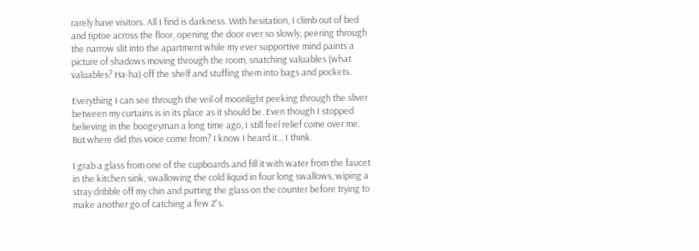rarely have visitors. All I find is darkness. With hesitation, I climb out of bed and tiptoe across the floor, opening the door ever so slowly, peering through the narrow slit into the apartment while my ever supportive mind paints a picture of shadows moving through the room, snatching valuables (what valuables? Ha-ha) off the shelf and stuffing them into bags and pockets.

Everything I can see through the veil of moonlight peeking through the sliver between my curtains is in its place as it should be. Even though I stopped believing in the boogeyman a long time ago, I still feel relief come over me. But where did this voice come from? I know I heard it... I think.

I grab a glass from one of the cupboards and fill it with water from the faucet in the kitchen sink, swallowing the cold liquid in four long swallows, wiping a stray dribble off my chin and putting the glass on the counter before trying to make another go of catching a few Z's.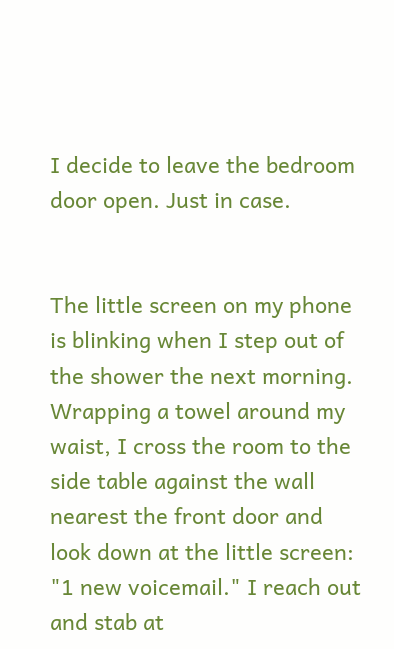I decide to leave the bedroom door open. Just in case.


The little screen on my phone is blinking when I step out of the shower the next morning. Wrapping a towel around my waist, I cross the room to the side table against the wall nearest the front door and look down at the little screen: "1 new voicemail." I reach out and stab at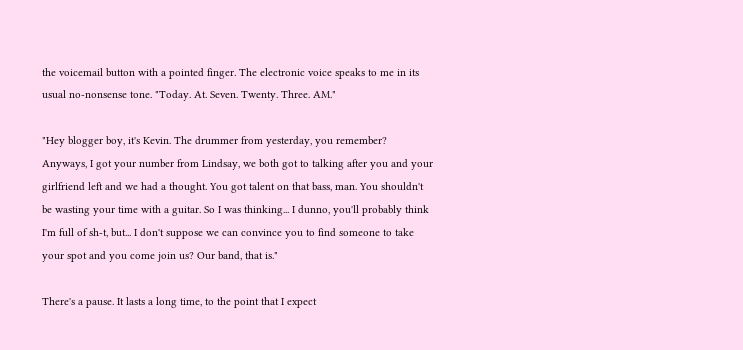the voicemail button with a pointed finger. The electronic voice speaks to me in its usual no-nonsense tone. "Today. At. Seven. Twenty. Three. AM."

"Hey blogger boy, it's Kevin. The drummer from yesterday, you remember? Anyways, I got your number from Lindsay, we both got to talking after you and your girlfriend left and we had a thought. You got talent on that bass, man. You shouldn't be wasting your time with a guitar. So I was thinking... I dunno, you'll probably think I'm full of sh-t, but... I don't suppose we can convince you to find someone to take your spot and you come join us? Our band, that is."

There's a pause. It lasts a long time, to the point that I expect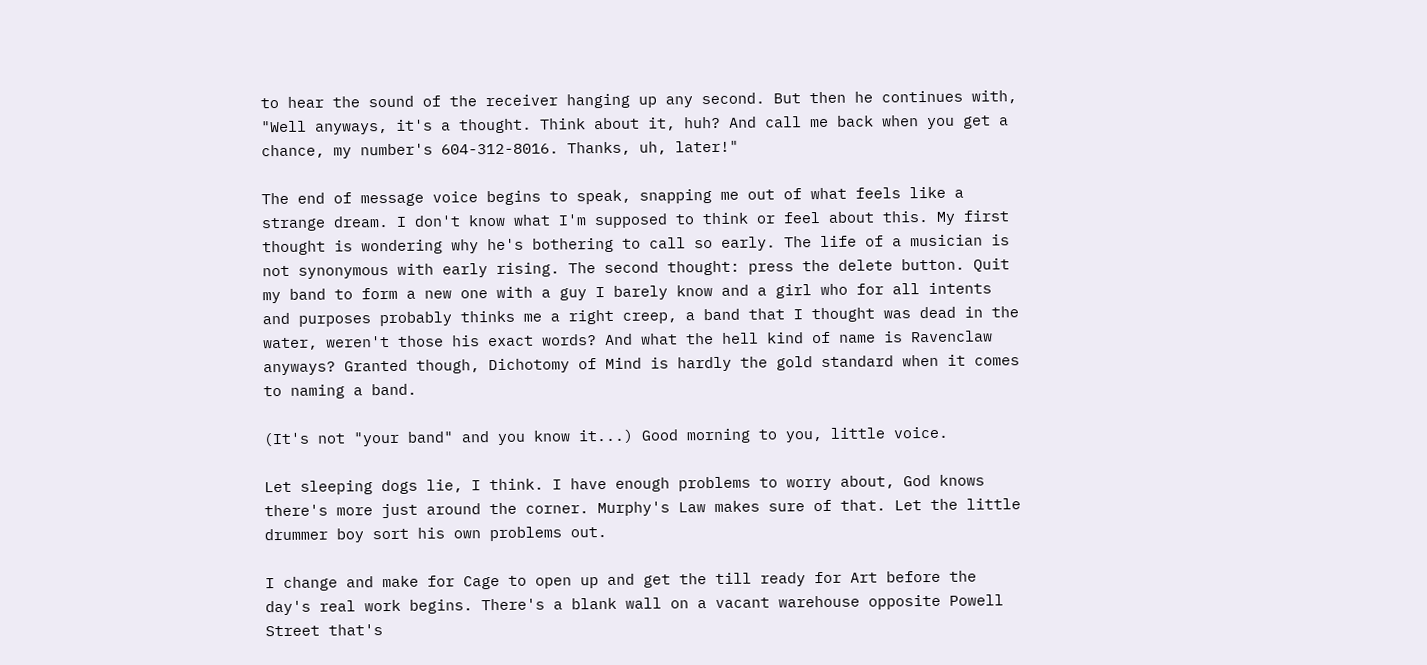to hear the sound of the receiver hanging up any second. But then he continues with, "Well anyways, it's a thought. Think about it, huh? And call me back when you get a chance, my number's 604-312-8016. Thanks, uh, later!"

The end of message voice begins to speak, snapping me out of what feels like a strange dream. I don't know what I'm supposed to think or feel about this. My first thought is wondering why he's bothering to call so early. The life of a musician is not synonymous with early rising. The second thought: press the delete button. Quit my band to form a new one with a guy I barely know and a girl who for all intents and purposes probably thinks me a right creep, a band that I thought was dead in the water, weren't those his exact words? And what the hell kind of name is Ravenclaw anyways? Granted though, Dichotomy of Mind is hardly the gold standard when it comes to naming a band.

(It's not "your band" and you know it...) Good morning to you, little voice.

Let sleeping dogs lie, I think. I have enough problems to worry about, God knows there's more just around the corner. Murphy's Law makes sure of that. Let the little drummer boy sort his own problems out.

I change and make for Cage to open up and get the till ready for Art before the day's real work begins. There's a blank wall on a vacant warehouse opposite Powell Street that's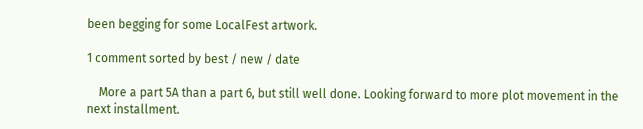been begging for some LocalFest artwork.

1 comment sorted by best / new / date

    More a part 5A than a part 6, but still well done. Looking forward to more plot movement in the next installment.